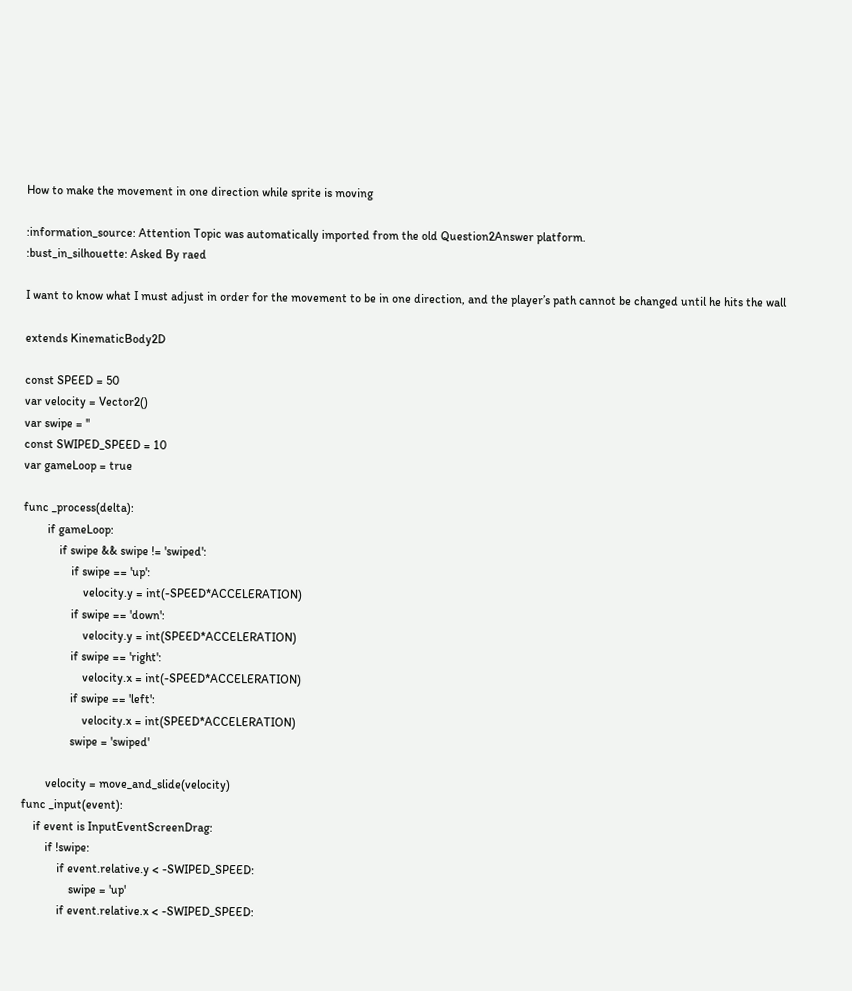How to make the movement in one direction while sprite is moving

:information_source: Attention Topic was automatically imported from the old Question2Answer platform.
:bust_in_silhouette: Asked By raed

I want to know what I must adjust in order for the movement to be in one direction, and the player’s path cannot be changed until he hits the wall

extends KinematicBody2D

const SPEED = 50
var velocity = Vector2()
var swipe = ''
const SWIPED_SPEED = 10
var gameLoop = true

func _process(delta):
        if gameLoop:
            if swipe && swipe != 'swiped':
                if swipe == 'up':
                    velocity.y = int(-SPEED*ACCELERATION)
                if swipe == 'down':
                    velocity.y = int(SPEED*ACCELERATION)
                if swipe == 'right':
                    velocity.x = int(-SPEED*ACCELERATION)
                if swipe == 'left':
                    velocity.x = int(SPEED*ACCELERATION)
                swipe = 'swiped'

        velocity = move_and_slide(velocity)
func _input(event):
    if event is InputEventScreenDrag:
        if !swipe:
            if event.relative.y < -SWIPED_SPEED:
                swipe = 'up'
            if event.relative.x < -SWIPED_SPEED: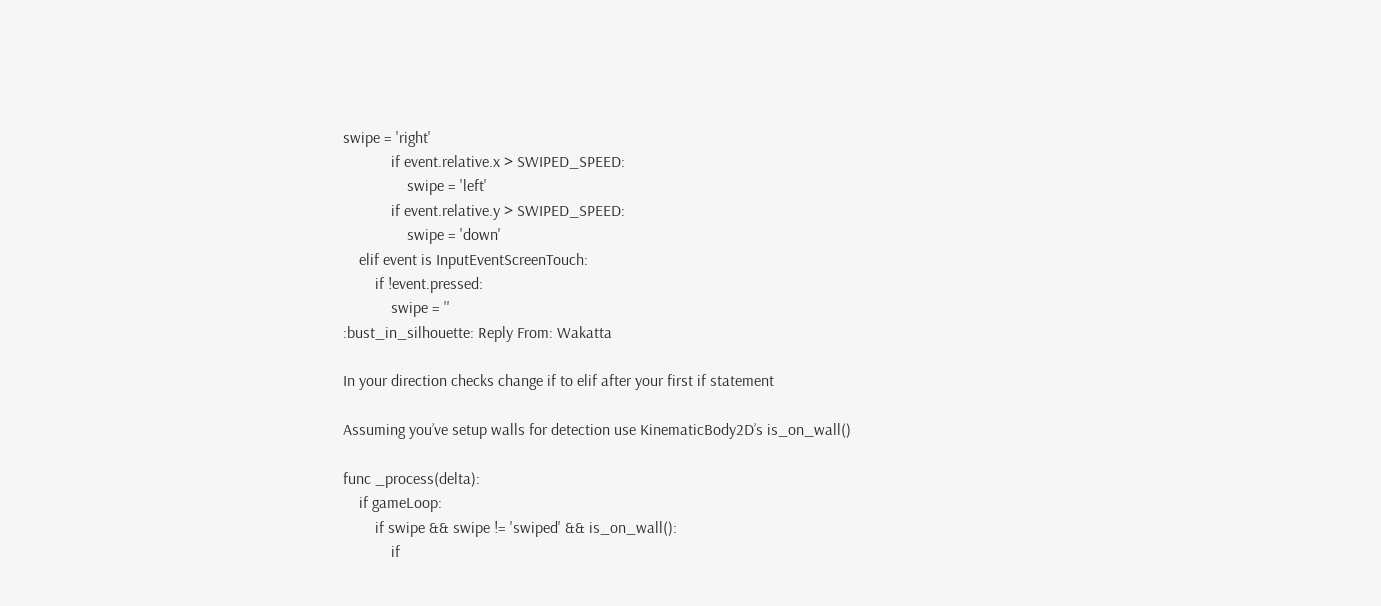swipe = 'right'
            if event.relative.x > SWIPED_SPEED:
                swipe = 'left'
            if event.relative.y > SWIPED_SPEED:
                swipe = 'down'
    elif event is InputEventScreenTouch:
        if !event.pressed:
            swipe = ''
:bust_in_silhouette: Reply From: Wakatta

In your direction checks change if to elif after your first if statement

Assuming you’ve setup walls for detection use KinematicBody2D’s is_on_wall()

func _process(delta):
    if gameLoop:
        if swipe && swipe != 'swiped' && is_on_wall():
            if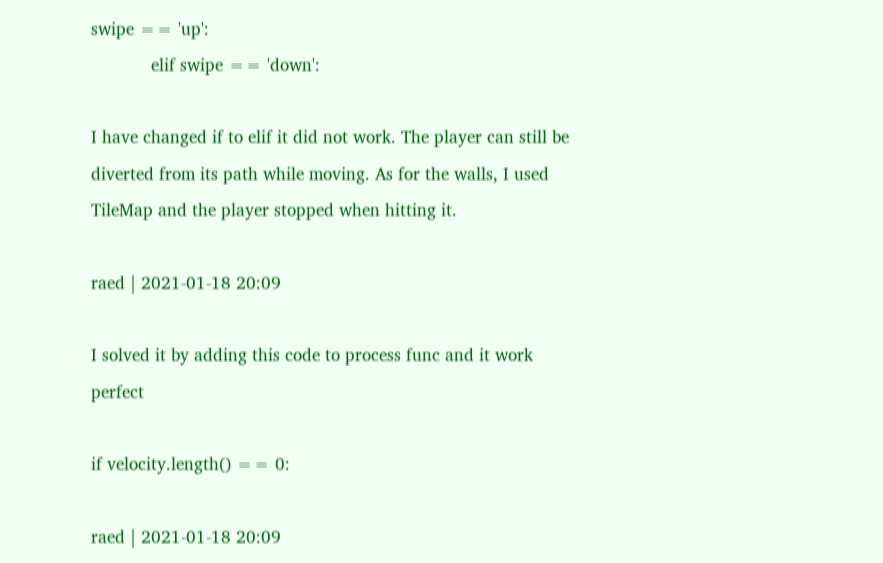swipe == 'up':
            elif swipe == 'down':

I have changed if to elif it did not work. The player can still be diverted from its path while moving. As for the walls, I used TileMap and the player stopped when hitting it.

raed | 2021-01-18 20:09

I solved it by adding this code to process func and it work perfect

if velocity.length() == 0:

raed | 2021-01-18 20:09